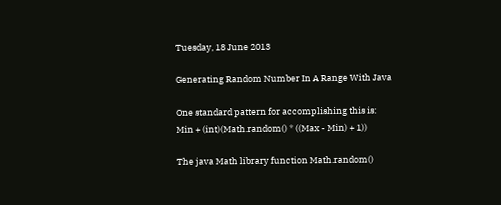Tuesday, 18 June 2013

Generating Random Number In A Range With Java

One standard pattern for accomplishing this is:
Min + (int)(Math.random() * ((Max - Min) + 1))

The java Math library function Math.random()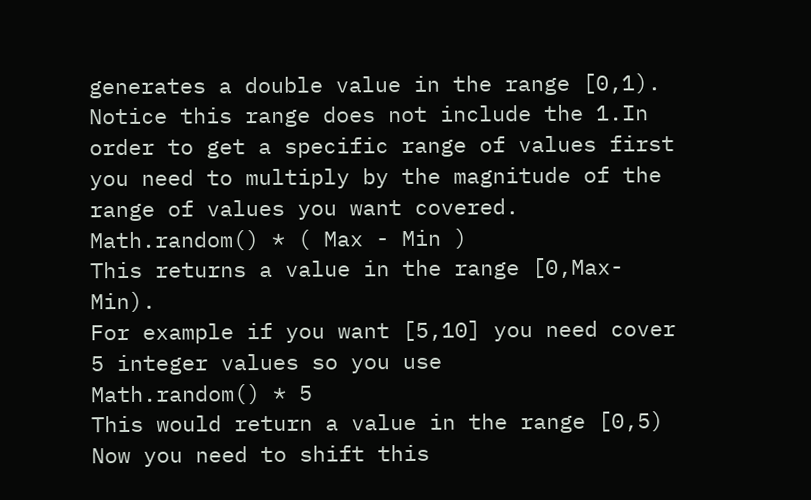generates a double value in the range [0,1).
Notice this range does not include the 1.In order to get a specific range of values first you need to multiply by the magnitude of the range of values you want covered.
Math.random() * ( Max - Min )
This returns a value in the range [0,Max-Min).
For example if you want [5,10] you need cover 5 integer values so you use
Math.random() * 5
This would return a value in the range [0,5)
Now you need to shift this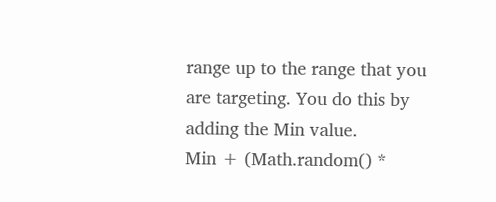range up to the range that you are targeting. You do this by adding the Min value.
Min + (Math.random() *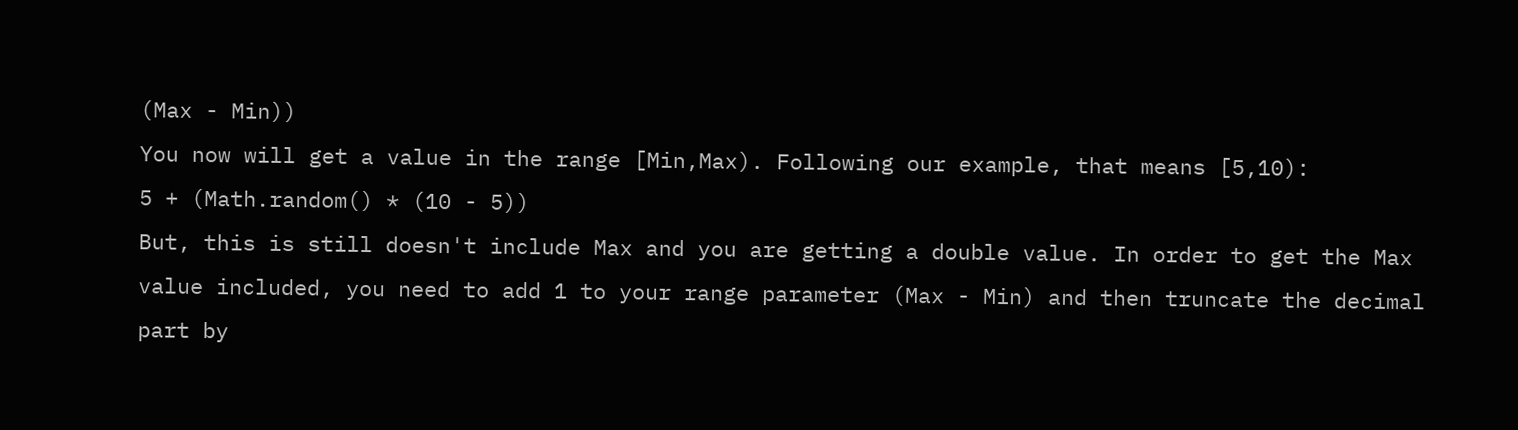(Max - Min))
You now will get a value in the range [Min,Max). Following our example, that means [5,10):
5 + (Math.random() * (10 - 5))
But, this is still doesn't include Max and you are getting a double value. In order to get the Max value included, you need to add 1 to your range parameter (Max - Min) and then truncate the decimal part by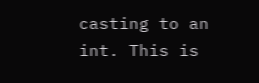casting to an int. This is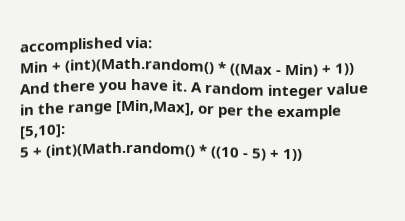accomplished via:
Min + (int)(Math.random() * ((Max - Min) + 1))
And there you have it. A random integer value in the range [Min,Max], or per the example [5,10]:
5 + (int)(Math.random() * ((10 - 5) + 1))